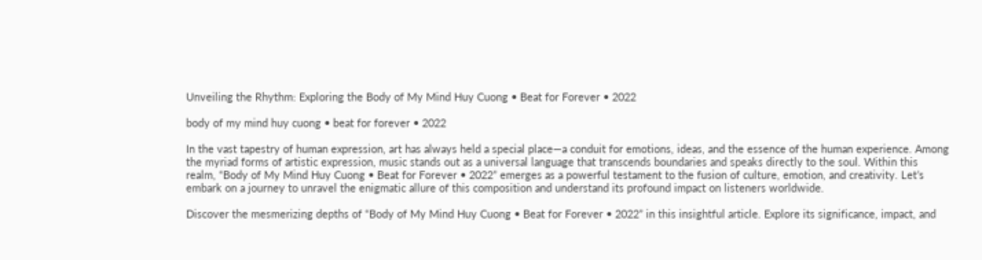Unveiling the Rhythm: Exploring the Body of My Mind Huy Cuong • Beat for Forever • 2022

body of my mind huy cuong • beat for forever • 2022

In the vast tapestry of human expression, art has always held a special place—a conduit for emotions, ideas, and the essence of the human experience. Among the myriad forms of artistic expression, music stands out as a universal language that transcends boundaries and speaks directly to the soul. Within this realm, “Body of My Mind Huy Cuong • Beat for Forever • 2022” emerges as a powerful testament to the fusion of culture, emotion, and creativity. Let’s embark on a journey to unravel the enigmatic allure of this composition and understand its profound impact on listeners worldwide.

Discover the mesmerizing depths of “Body of My Mind Huy Cuong • Beat for Forever • 2022” in this insightful article. Explore its significance, impact, and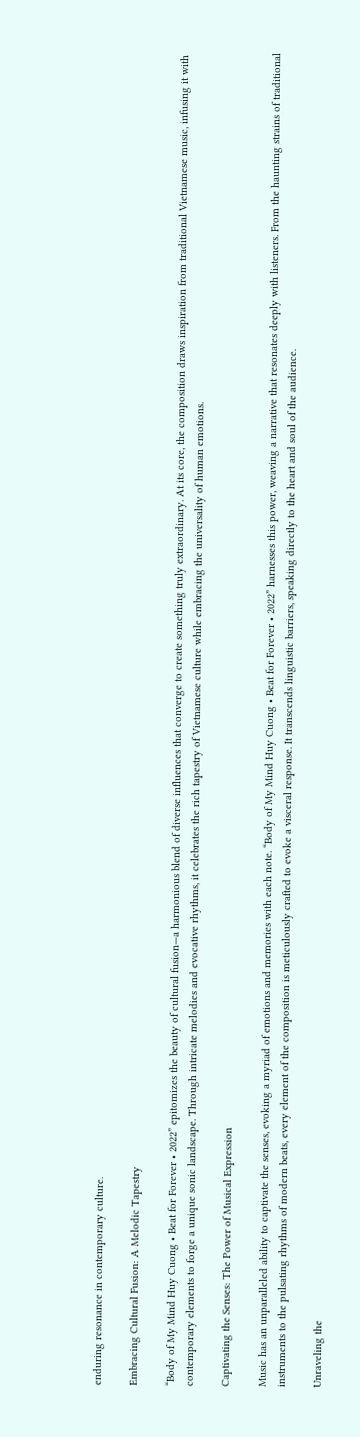enduring resonance in contemporary culture.

Embracing Cultural Fusion: A Melodic Tapestry

“Body of My Mind Huy Cuong • Beat for Forever • 2022” epitomizes the beauty of cultural fusion—a harmonious blend of diverse influences that converge to create something truly extraordinary. At its core, the composition draws inspiration from traditional Vietnamese music, infusing it with contemporary elements to forge a unique sonic landscape. Through intricate melodies and evocative rhythms, it celebrates the rich tapestry of Vietnamese culture while embracing the universality of human emotions.

Captivating the Senses: The Power of Musical Expression

Music has an unparalleled ability to captivate the senses, evoking a myriad of emotions and memories with each note. “Body of My Mind Huy Cuong • Beat for Forever • 2022” harnesses this power, weaving a narrative that resonates deeply with listeners. From the haunting strains of traditional instruments to the pulsating rhythms of modern beats, every element of the composition is meticulously crafted to evoke a visceral response. It transcends linguistic barriers, speaking directly to the heart and soul of the audience.

Unraveling the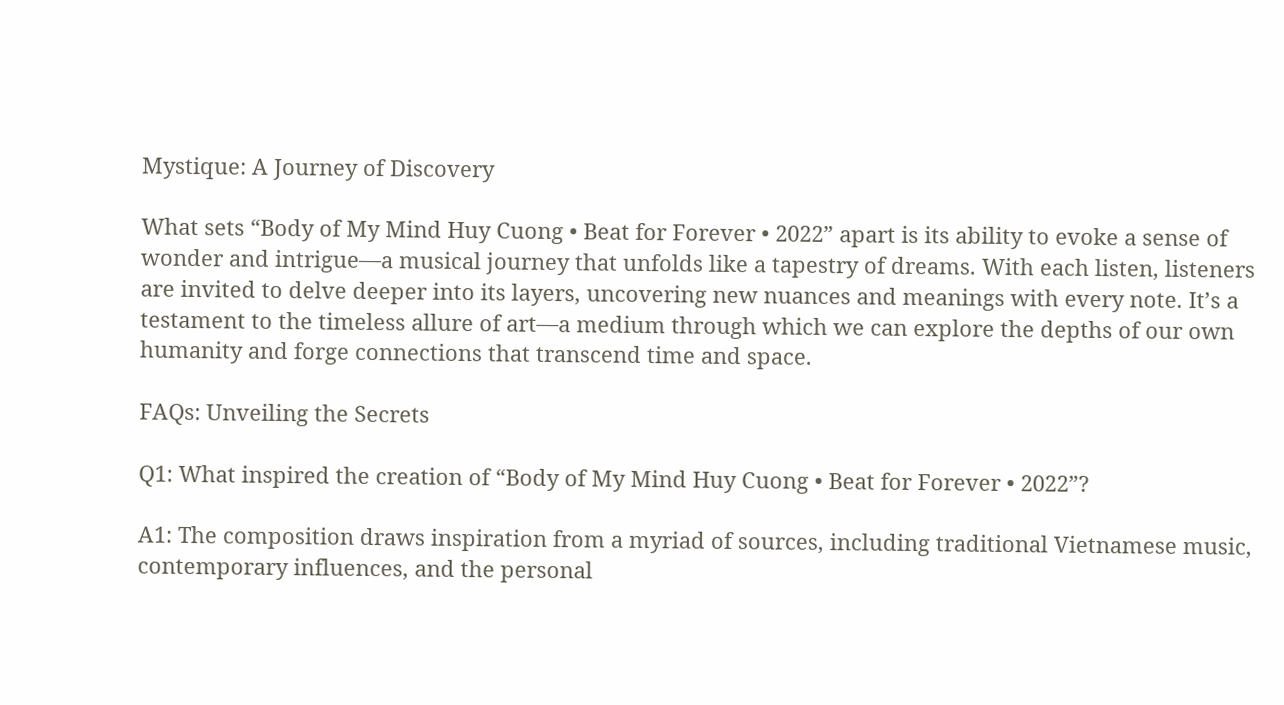Mystique: A Journey of Discovery

What sets “Body of My Mind Huy Cuong • Beat for Forever • 2022” apart is its ability to evoke a sense of wonder and intrigue—a musical journey that unfolds like a tapestry of dreams. With each listen, listeners are invited to delve deeper into its layers, uncovering new nuances and meanings with every note. It’s a testament to the timeless allure of art—a medium through which we can explore the depths of our own humanity and forge connections that transcend time and space.

FAQs: Unveiling the Secrets

Q1: What inspired the creation of “Body of My Mind Huy Cuong • Beat for Forever • 2022”?

A1: The composition draws inspiration from a myriad of sources, including traditional Vietnamese music, contemporary influences, and the personal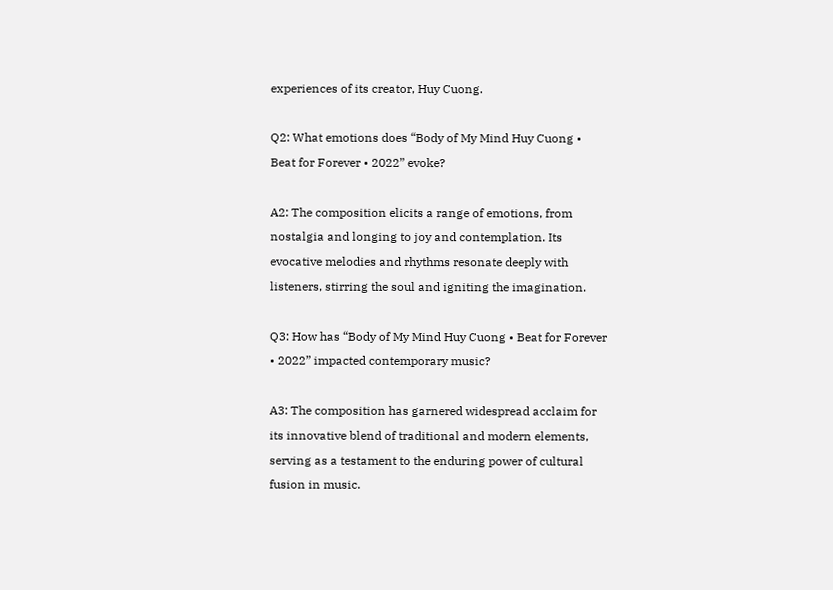experiences of its creator, Huy Cuong.

Q2: What emotions does “Body of My Mind Huy Cuong • Beat for Forever • 2022” evoke?

A2: The composition elicits a range of emotions, from nostalgia and longing to joy and contemplation. Its evocative melodies and rhythms resonate deeply with listeners, stirring the soul and igniting the imagination.

Q3: How has “Body of My Mind Huy Cuong • Beat for Forever • 2022” impacted contemporary music?

A3: The composition has garnered widespread acclaim for its innovative blend of traditional and modern elements, serving as a testament to the enduring power of cultural fusion in music.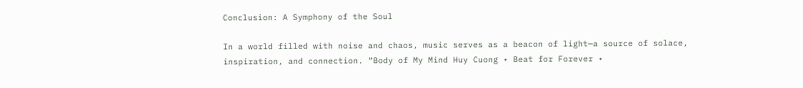Conclusion: A Symphony of the Soul

In a world filled with noise and chaos, music serves as a beacon of light—a source of solace, inspiration, and connection. “Body of My Mind Huy Cuong • Beat for Forever •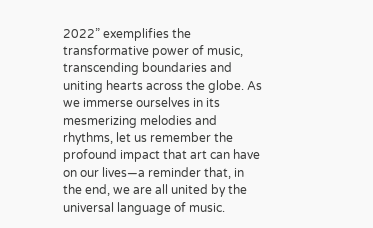2022” exemplifies the transformative power of music, transcending boundaries and uniting hearts across the globe. As we immerse ourselves in its mesmerizing melodies and rhythms, let us remember the profound impact that art can have on our lives—a reminder that, in the end, we are all united by the universal language of music.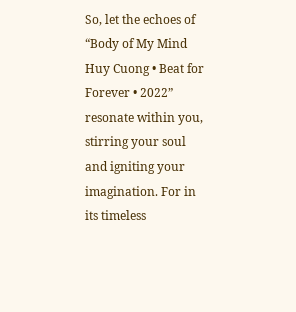So, let the echoes of “Body of My Mind Huy Cuong • Beat for Forever • 2022” resonate within you, stirring your soul and igniting your imagination. For in its timeless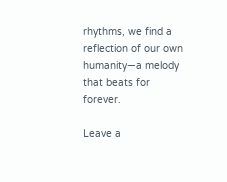rhythms, we find a reflection of our own humanity—a melody that beats for forever.

Leave a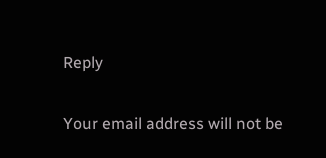Reply

Your email address will not be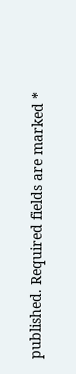published. Required fields are marked *